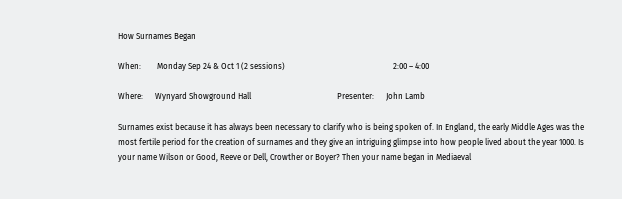How Surnames Began

When:        Monday Sep 24 & Oct 1 (2 sessions)                                                      2:00 – 4:00

Where:      Wynyard Showground Hall                                           Presenter:      John Lamb

Surnames exist because it has always been necessary to clarify who is being spoken of. In England, the early Middle Ages was the most fertile period for the creation of surnames and they give an intriguing glimpse into how people lived about the year 1000. Is your name Wilson or Good, Reeve or Dell, Crowther or Boyer? Then your name began in Mediaeval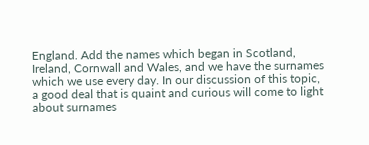England. Add the names which began in Scotland, Ireland, Cornwall and Wales, and we have the surnames which we use every day. In our discussion of this topic, a good deal that is quaint and curious will come to light about surnames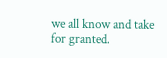we all know and take for granted.